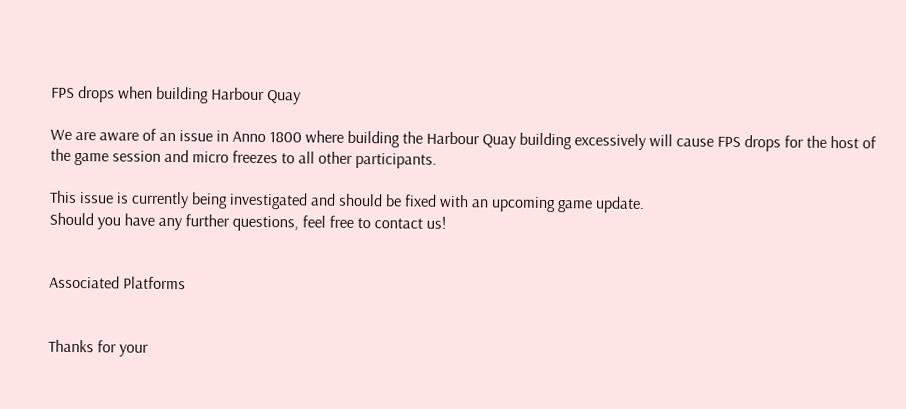FPS drops when building Harbour Quay

We are aware of an issue in Anno 1800 where building the Harbour Quay building excessively will cause FPS drops for the host of the game session and micro freezes to all other participants.

This issue is currently being investigated and should be fixed with an upcoming game update.
Should you have any further questions, feel free to contact us!


Associated Platforms


Thanks for your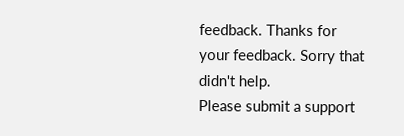feedback. Thanks for your feedback. Sorry that didn't help.
Please submit a support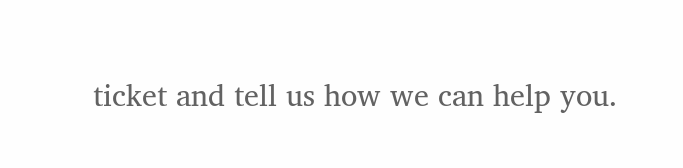ticket and tell us how we can help you.